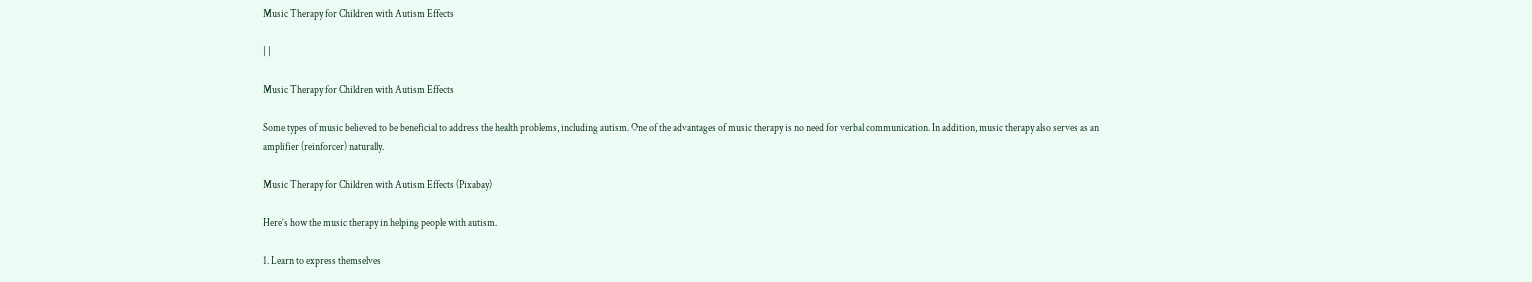Music Therapy for Children with Autism Effects

| |

Music Therapy for Children with Autism Effects

Some types of music believed to be beneficial to address the health problems, including autism. One of the advantages of music therapy is no need for verbal communication. In addition, music therapy also serves as an amplifier (reinforcer) naturally.

Music Therapy for Children with Autism Effects (Pixabay)

Here’s how the music therapy in helping people with autism.

1. Learn to express themselves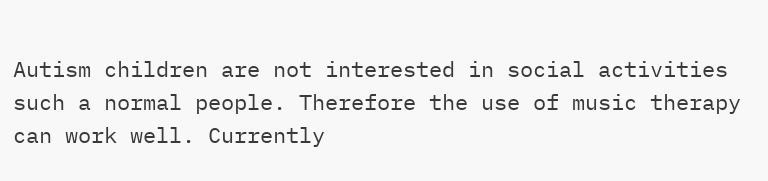Autism children are not interested in social activities such a normal people. Therefore the use of music therapy can work well. Currently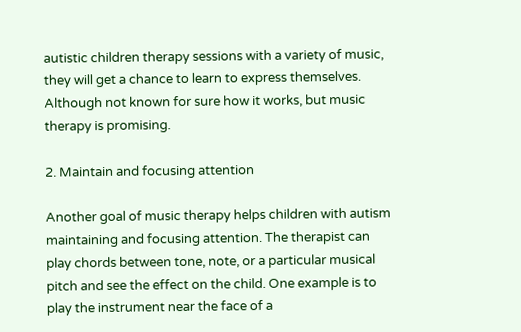autistic children therapy sessions with a variety of music, they will get a chance to learn to express themselves. Although not known for sure how it works, but music therapy is promising.

2. Maintain and focusing attention

Another goal of music therapy helps children with autism maintaining and focusing attention. The therapist can play chords between tone, note, or a particular musical pitch and see the effect on the child. One example is to play the instrument near the face of a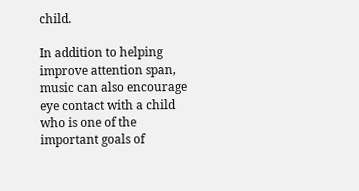child.

In addition to helping improve attention span, music can also encourage eye contact with a child who is one of the important goals of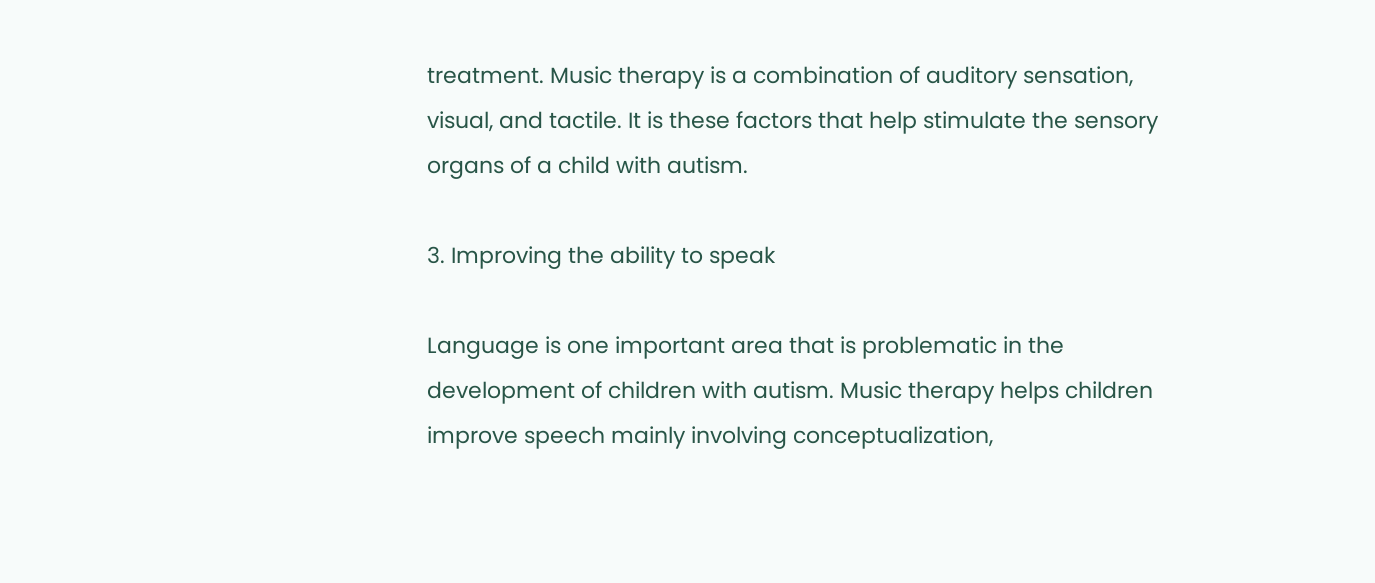treatment. Music therapy is a combination of auditory sensation, visual, and tactile. It is these factors that help stimulate the sensory organs of a child with autism.

3. Improving the ability to speak

Language is one important area that is problematic in the development of children with autism. Music therapy helps children improve speech mainly involving conceptualization,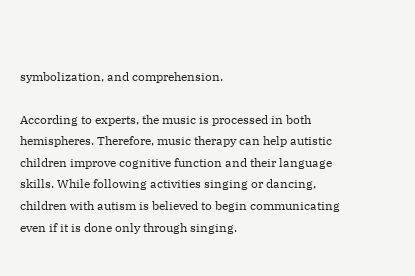symbolization, and comprehension.

According to experts, the music is processed in both hemispheres. Therefore, music therapy can help autistic children improve cognitive function and their language skills. While following activities singing or dancing, children with autism is believed to begin communicating even if it is done only through singing.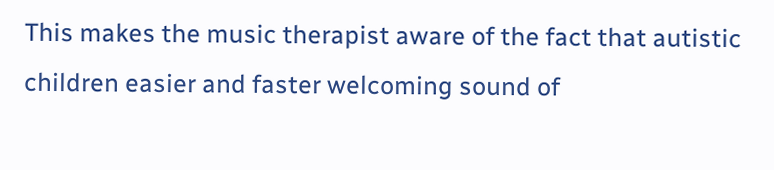This makes the music therapist aware of the fact that autistic children easier and faster welcoming sound of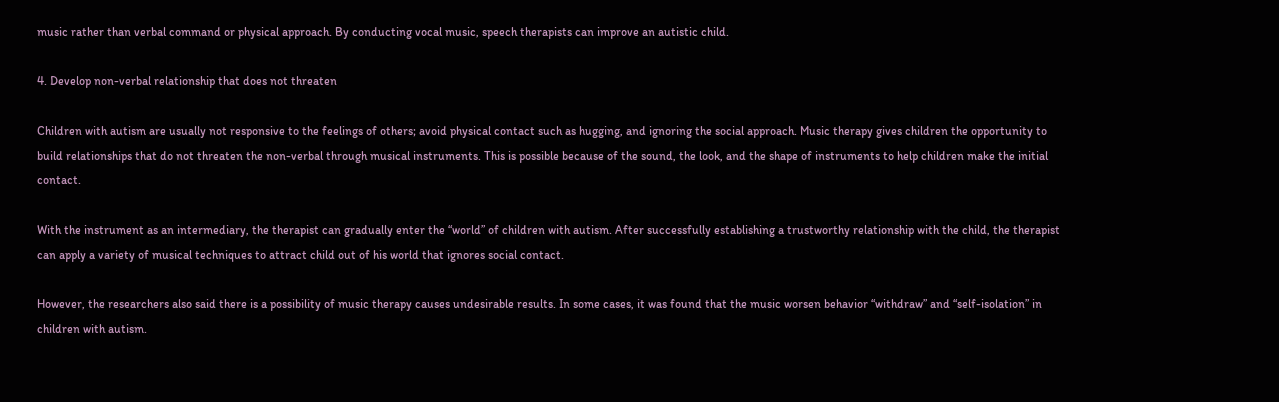music rather than verbal command or physical approach. By conducting vocal music, speech therapists can improve an autistic child.

4. Develop non-verbal relationship that does not threaten

Children with autism are usually not responsive to the feelings of others; avoid physical contact such as hugging, and ignoring the social approach. Music therapy gives children the opportunity to build relationships that do not threaten the non-verbal through musical instruments. This is possible because of the sound, the look, and the shape of instruments to help children make the initial contact.

With the instrument as an intermediary, the therapist can gradually enter the “world” of children with autism. After successfully establishing a trustworthy relationship with the child, the therapist can apply a variety of musical techniques to attract child out of his world that ignores social contact.

However, the researchers also said there is a possibility of music therapy causes undesirable results. In some cases, it was found that the music worsen behavior “withdraw” and “self-isolation” in children with autism.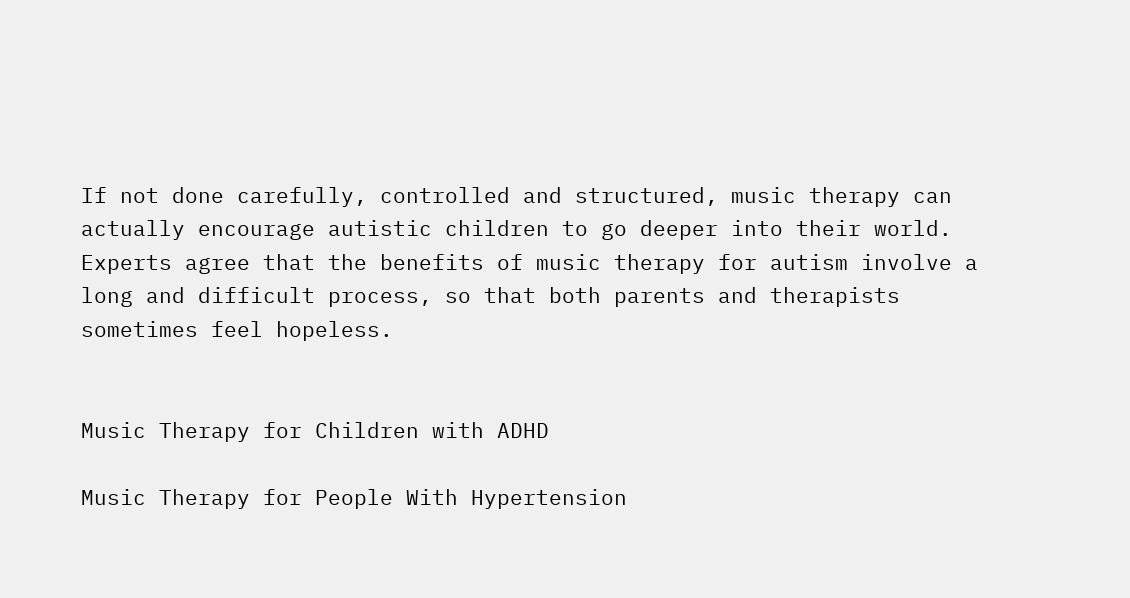If not done carefully, controlled and structured, music therapy can actually encourage autistic children to go deeper into their world. Experts agree that the benefits of music therapy for autism involve a long and difficult process, so that both parents and therapists sometimes feel hopeless.


Music Therapy for Children with ADHD

Music Therapy for People With Hypertension